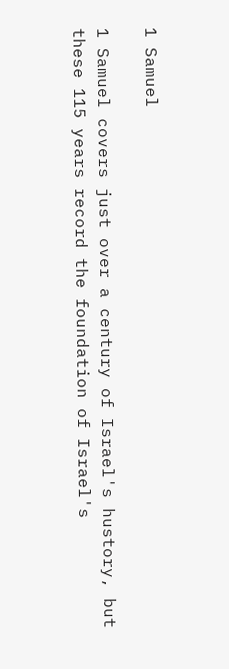1 Samuel

1 Samuel covers just over a century of Israel's hustory, but these 115 years record the foundation of Israel's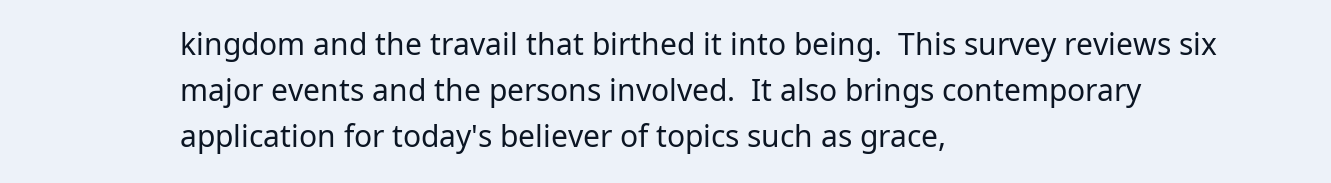kingdom and the travail that birthed it into being.  This survey reviews six major events and the persons involved.  It also brings contemporary application for today's believer of topics such as grace,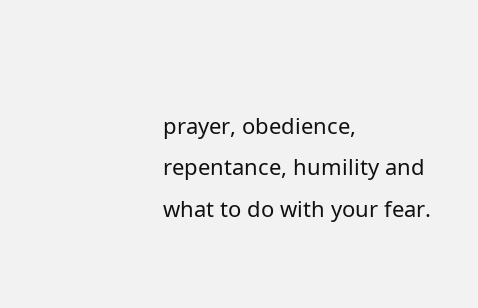prayer, obedience, repentance, humility and what to do with your fear.